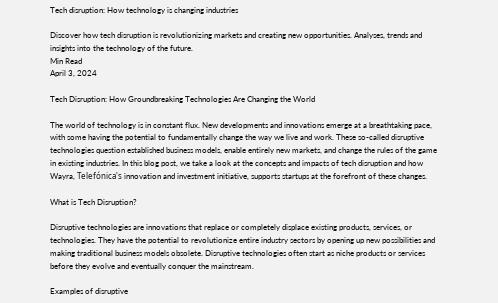Tech disruption: How technology is changing industries

Discover how tech disruption is revolutionizing markets and creating new opportunities. Analyses, trends and insights into the technology of the future.
Min Read
April 3, 2024

Tech Disruption: How Groundbreaking Technologies Are Changing the World

The world of technology is in constant flux. New developments and innovations emerge at a breathtaking pace, with some having the potential to fundamentally change the way we live and work. These so-called disruptive technologies question established business models, enable entirely new markets, and change the rules of the game in existing industries. In this blog post, we take a look at the concepts and impacts of tech disruption and how Wayra, Telefónica's innovation and investment initiative, supports startups at the forefront of these changes.

What is Tech Disruption?

Disruptive technologies are innovations that replace or completely displace existing products, services, or technologies. They have the potential to revolutionize entire industry sectors by opening up new possibilities and making traditional business models obsolete. Disruptive technologies often start as niche products or services before they evolve and eventually conquer the mainstream.

Examples of disruptive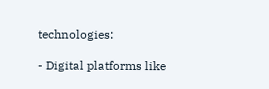technologies:

- Digital platforms like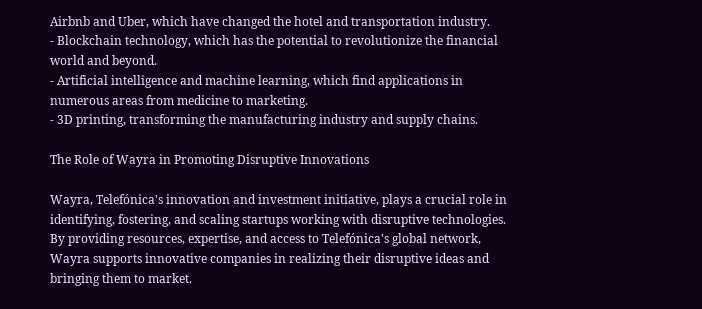Airbnb and Uber, which have changed the hotel and transportation industry.
- Blockchain technology, which has the potential to revolutionize the financial world and beyond.
- Artificial intelligence and machine learning, which find applications in numerous areas from medicine to marketing.
- 3D printing, transforming the manufacturing industry and supply chains.

The Role of Wayra in Promoting Disruptive Innovations

Wayra, Telefónica's innovation and investment initiative, plays a crucial role in identifying, fostering, and scaling startups working with disruptive technologies. By providing resources, expertise, and access to Telefónica's global network, Wayra supports innovative companies in realizing their disruptive ideas and bringing them to market.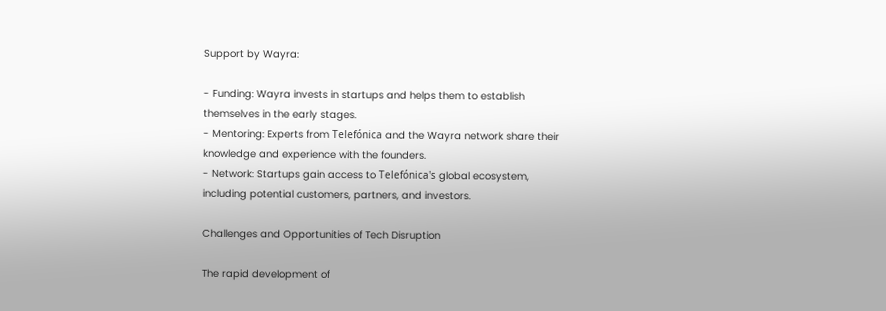Support by Wayra:

- Funding: Wayra invests in startups and helps them to establish themselves in the early stages.
- Mentoring: Experts from Telefónica and the Wayra network share their knowledge and experience with the founders.
- Network: Startups gain access to Telefónica's global ecosystem, including potential customers, partners, and investors.

Challenges and Opportunities of Tech Disruption

The rapid development of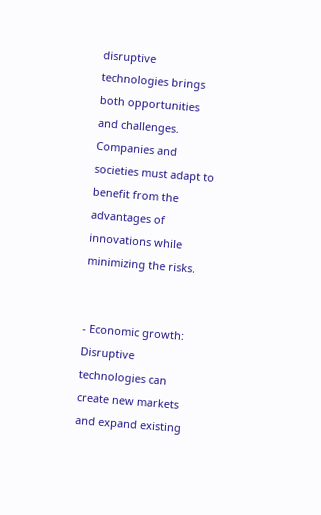disruptive technologies brings both opportunities and challenges. Companies and societies must adapt to benefit from the advantages of innovations while minimizing the risks.


- Economic growth: Disruptive technologies can create new markets and expand existing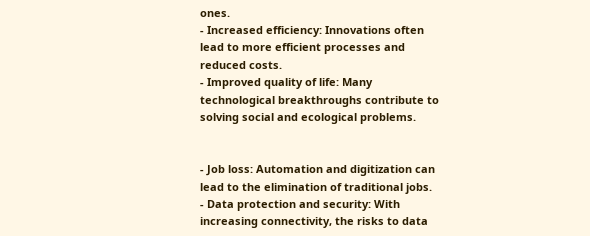ones.
- Increased efficiency: Innovations often lead to more efficient processes and reduced costs.
- Improved quality of life: Many technological breakthroughs contribute to solving social and ecological problems.


- Job loss: Automation and digitization can lead to the elimination of traditional jobs.
- Data protection and security: With increasing connectivity, the risks to data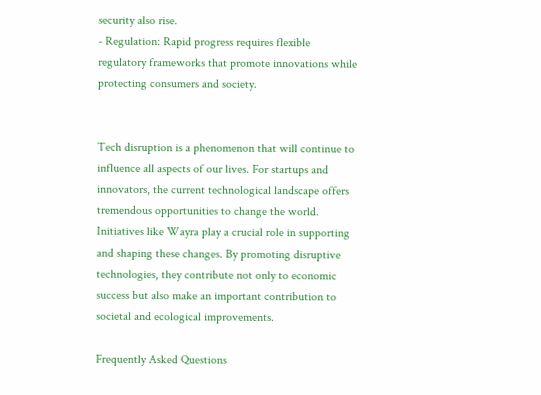security also rise.
- Regulation: Rapid progress requires flexible regulatory frameworks that promote innovations while protecting consumers and society.


Tech disruption is a phenomenon that will continue to influence all aspects of our lives. For startups and innovators, the current technological landscape offers tremendous opportunities to change the world. Initiatives like Wayra play a crucial role in supporting and shaping these changes. By promoting disruptive technologies, they contribute not only to economic success but also make an important contribution to societal and ecological improvements.

Frequently Asked Questions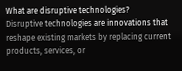What are disruptive technologies?
Disruptive technologies are innovations that reshape existing markets by replacing current products, services, or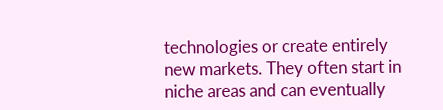technologies or create entirely new markets. They often start in niche areas and can eventually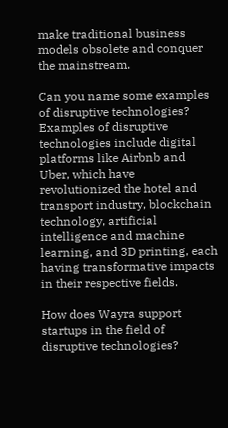make traditional business models obsolete and conquer the mainstream.

Can you name some examples of disruptive technologies?
Examples of disruptive technologies include digital platforms like Airbnb and Uber, which have revolutionized the hotel and transport industry, blockchain technology, artificial intelligence and machine learning, and 3D printing, each having transformative impacts in their respective fields.

How does Wayra support startups in the field of disruptive technologies?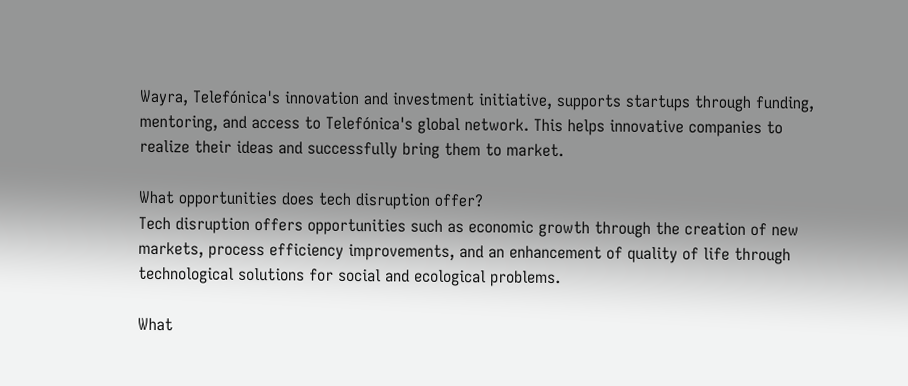Wayra, Telefónica's innovation and investment initiative, supports startups through funding, mentoring, and access to Telefónica's global network. This helps innovative companies to realize their ideas and successfully bring them to market.

What opportunities does tech disruption offer?
Tech disruption offers opportunities such as economic growth through the creation of new markets, process efficiency improvements, and an enhancement of quality of life through technological solutions for social and ecological problems.

What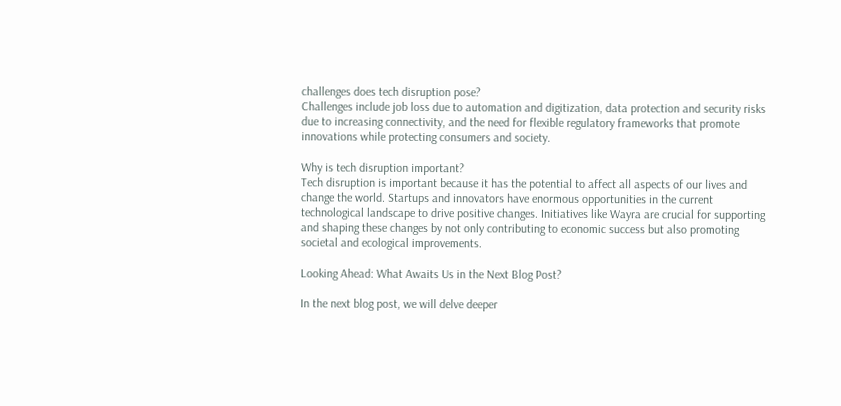challenges does tech disruption pose?
Challenges include job loss due to automation and digitization, data protection and security risks due to increasing connectivity, and the need for flexible regulatory frameworks that promote innovations while protecting consumers and society.

Why is tech disruption important?
Tech disruption is important because it has the potential to affect all aspects of our lives and change the world. Startups and innovators have enormous opportunities in the current technological landscape to drive positive changes. Initiatives like Wayra are crucial for supporting and shaping these changes by not only contributing to economic success but also promoting societal and ecological improvements.

Looking Ahead: What Awaits Us in the Next Blog Post?

In the next blog post, we will delve deeper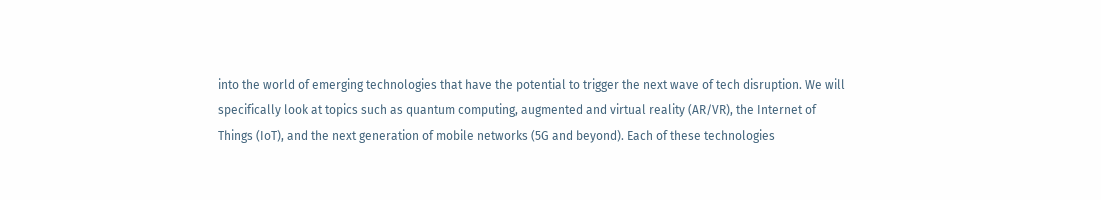into the world of emerging technologies that have the potential to trigger the next wave of tech disruption. We will specifically look at topics such as quantum computing, augmented and virtual reality (AR/VR), the Internet of Things (IoT), and the next generation of mobile networks (5G and beyond). Each of these technologies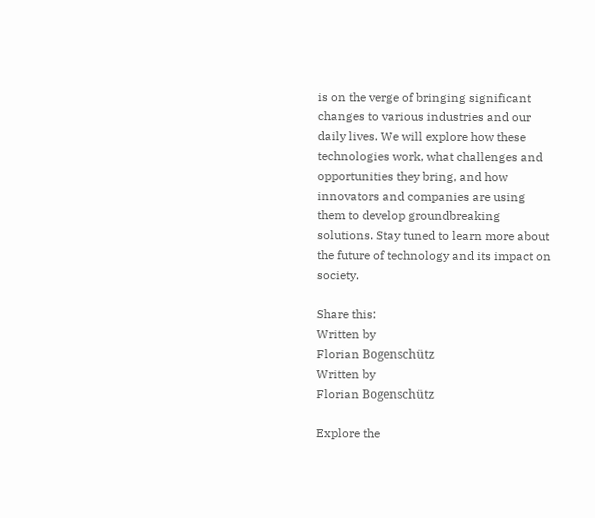is on the verge of bringing significant changes to various industries and our daily lives. We will explore how these technologies work, what challenges and opportunities they bring, and how innovators and companies are using them to develop groundbreaking solutions. Stay tuned to learn more about the future of technology and its impact on society.

Share this:
Written by
Florian Bogenschütz
Written by
Florian Bogenschütz

Explore the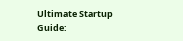Ultimate Startup Guide: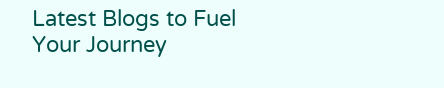Latest Blogs to Fuel Your Journey